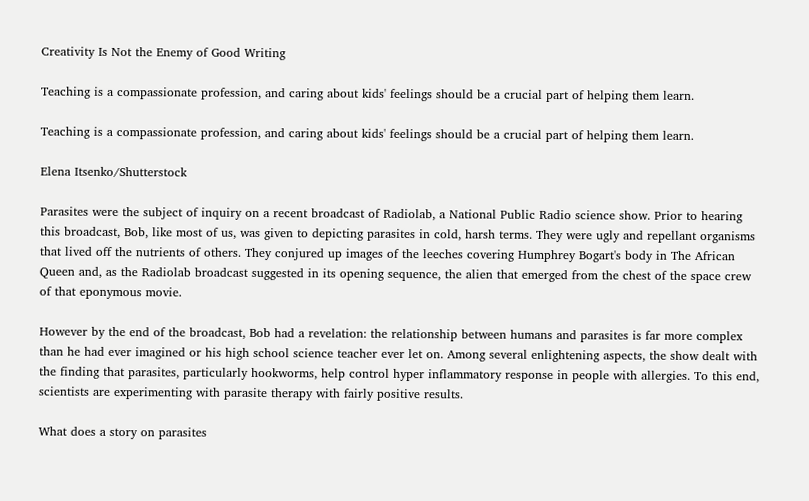Creativity Is Not the Enemy of Good Writing

Teaching is a compassionate profession, and caring about kids' feelings should be a crucial part of helping them learn.

Teaching is a compassionate profession, and caring about kids' feelings should be a crucial part of helping them learn.

Elena Itsenko/Shutterstock

Parasites were the subject of inquiry on a recent broadcast of Radiolab, a National Public Radio science show. Prior to hearing this broadcast, Bob, like most of us, was given to depicting parasites in cold, harsh terms. They were ugly and repellant organisms that lived off the nutrients of others. They conjured up images of the leeches covering Humphrey Bogart's body in The African Queen and, as the Radiolab broadcast suggested in its opening sequence, the alien that emerged from the chest of the space crew of that eponymous movie.

However by the end of the broadcast, Bob had a revelation: the relationship between humans and parasites is far more complex than he had ever imagined or his high school science teacher ever let on. Among several enlightening aspects, the show dealt with the finding that parasites, particularly hookworms, help control hyper inflammatory response in people with allergies. To this end, scientists are experimenting with parasite therapy with fairly positive results.

What does a story on parasites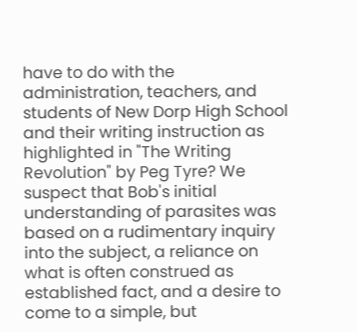have to do with the administration, teachers, and students of New Dorp High School and their writing instruction as highlighted in "The Writing Revolution" by Peg Tyre? We suspect that Bob's initial understanding of parasites was based on a rudimentary inquiry into the subject, a reliance on what is often construed as established fact, and a desire to come to a simple, but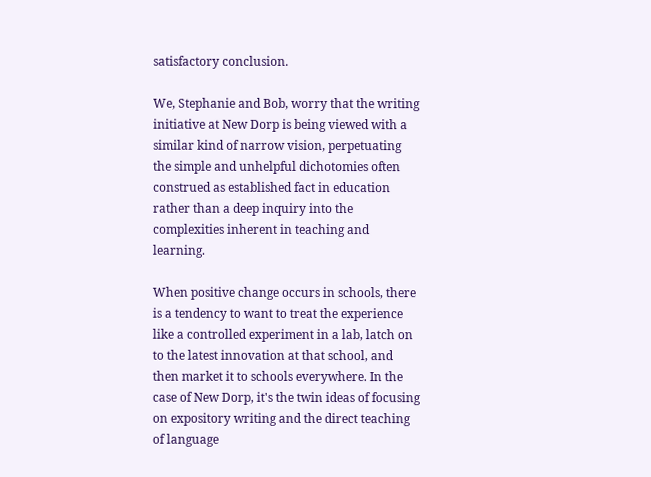satisfactory conclusion.

We, Stephanie and Bob, worry that the writing initiative at New Dorp is being viewed with a similar kind of narrow vision, perpetuating the simple and unhelpful dichotomies often construed as established fact in education rather than a deep inquiry into the complexities inherent in teaching and learning.

When positive change occurs in schools, there is a tendency to want to treat the experience like a controlled experiment in a lab, latch on to the latest innovation at that school, and then market it to schools everywhere. In the case of New Dorp, it's the twin ideas of focusing on expository writing and the direct teaching of language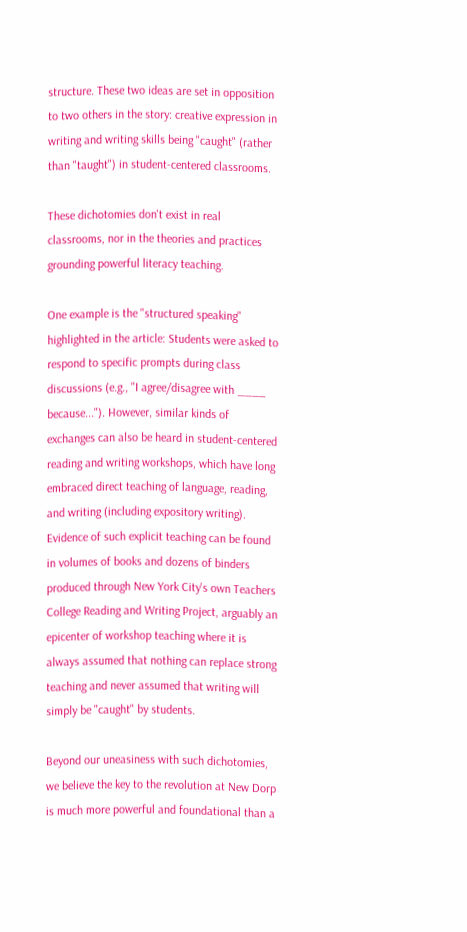structure. These two ideas are set in opposition to two others in the story: creative expression in writing and writing skills being "caught" (rather than "taught") in student-centered classrooms.

These dichotomies don't exist in real classrooms, nor in the theories and practices grounding powerful literacy teaching.

One example is the "structured speaking" highlighted in the article: Students were asked to respond to specific prompts during class discussions (e.g., "I agree/disagree with ____ because..."). However, similar kinds of exchanges can also be heard in student-centered reading and writing workshops, which have long embraced direct teaching of language, reading, and writing (including expository writing). Evidence of such explicit teaching can be found in volumes of books and dozens of binders produced through New York City's own Teachers College Reading and Writing Project, arguably an epicenter of workshop teaching where it is always assumed that nothing can replace strong teaching and never assumed that writing will simply be "caught" by students.

Beyond our uneasiness with such dichotomies, we believe the key to the revolution at New Dorp is much more powerful and foundational than a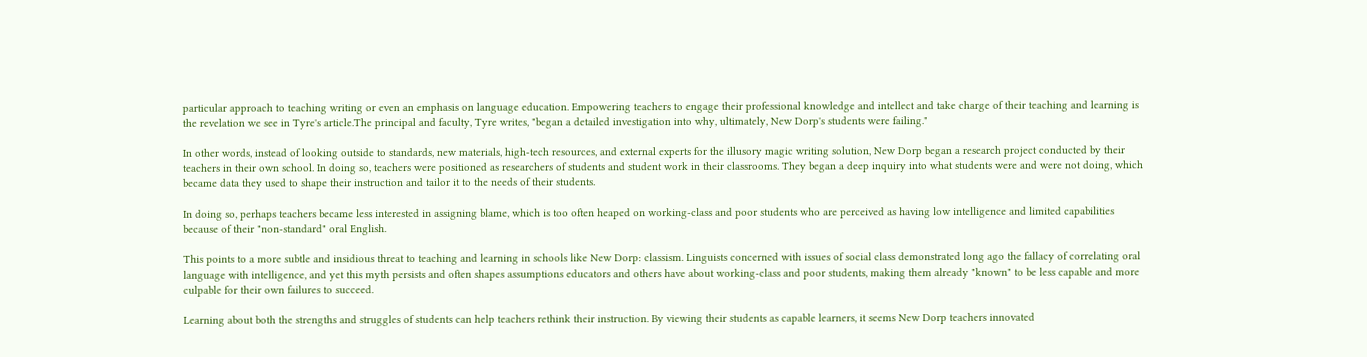particular approach to teaching writing or even an emphasis on language education. Empowering teachers to engage their professional knowledge and intellect and take charge of their teaching and learning is the revelation we see in Tyre's article.The principal and faculty, Tyre writes, "began a detailed investigation into why, ultimately, New Dorp's students were failing."

In other words, instead of looking outside to standards, new materials, high-tech resources, and external experts for the illusory magic writing solution, New Dorp began a research project conducted by their teachers in their own school. In doing so, teachers were positioned as researchers of students and student work in their classrooms. They began a deep inquiry into what students were and were not doing, which became data they used to shape their instruction and tailor it to the needs of their students.

In doing so, perhaps teachers became less interested in assigning blame, which is too often heaped on working-class and poor students who are perceived as having low intelligence and limited capabilities because of their "non-standard" oral English.

This points to a more subtle and insidious threat to teaching and learning in schools like New Dorp: classism. Linguists concerned with issues of social class demonstrated long ago the fallacy of correlating oral language with intelligence, and yet this myth persists and often shapes assumptions educators and others have about working-class and poor students, making them already "known" to be less capable and more culpable for their own failures to succeed.

Learning about both the strengths and struggles of students can help teachers rethink their instruction. By viewing their students as capable learners, it seems New Dorp teachers innovated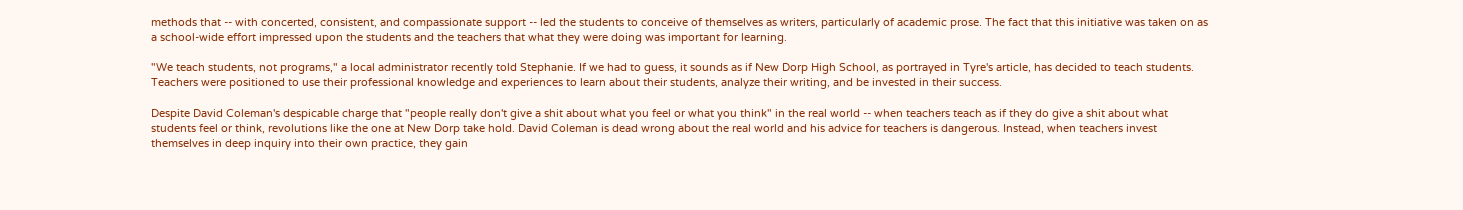methods that -- with concerted, consistent, and compassionate support -- led the students to conceive of themselves as writers, particularly of academic prose. The fact that this initiative was taken on as a school-wide effort impressed upon the students and the teachers that what they were doing was important for learning.

"We teach students, not programs," a local administrator recently told Stephanie. If we had to guess, it sounds as if New Dorp High School, as portrayed in Tyre's article, has decided to teach students. Teachers were positioned to use their professional knowledge and experiences to learn about their students, analyze their writing, and be invested in their success.

Despite David Coleman's despicable charge that "people really don't give a shit about what you feel or what you think" in the real world -- when teachers teach as if they do give a shit about what students feel or think, revolutions like the one at New Dorp take hold. David Coleman is dead wrong about the real world and his advice for teachers is dangerous. Instead, when teachers invest themselves in deep inquiry into their own practice, they gain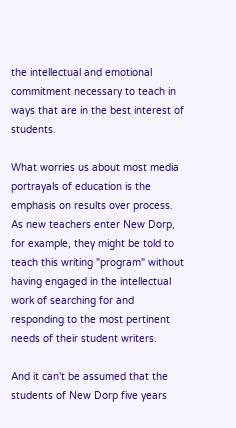the intellectual and emotional commitment necessary to teach in ways that are in the best interest of students.

What worries us about most media portrayals of education is the emphasis on results over process. As new teachers enter New Dorp, for example, they might be told to teach this writing "program" without having engaged in the intellectual work of searching for and responding to the most pertinent needs of their student writers.

And it can't be assumed that the students of New Dorp five years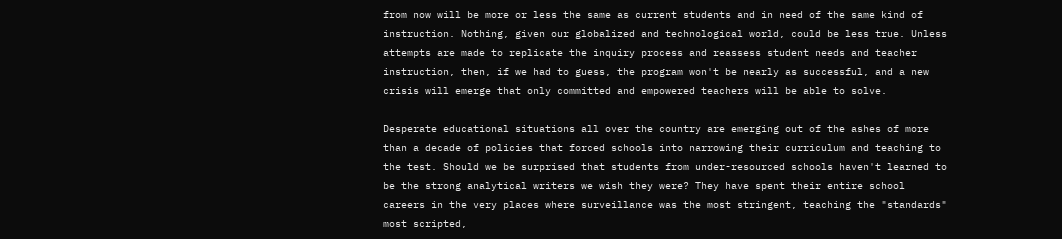from now will be more or less the same as current students and in need of the same kind of instruction. Nothing, given our globalized and technological world, could be less true. Unless attempts are made to replicate the inquiry process and reassess student needs and teacher instruction, then, if we had to guess, the program won't be nearly as successful, and a new crisis will emerge that only committed and empowered teachers will be able to solve.

Desperate educational situations all over the country are emerging out of the ashes of more than a decade of policies that forced schools into narrowing their curriculum and teaching to the test. Should we be surprised that students from under-resourced schools haven't learned to be the strong analytical writers we wish they were? They have spent their entire school careers in the very places where surveillance was the most stringent, teaching the "standards" most scripted,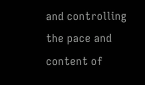and controlling the pace and content of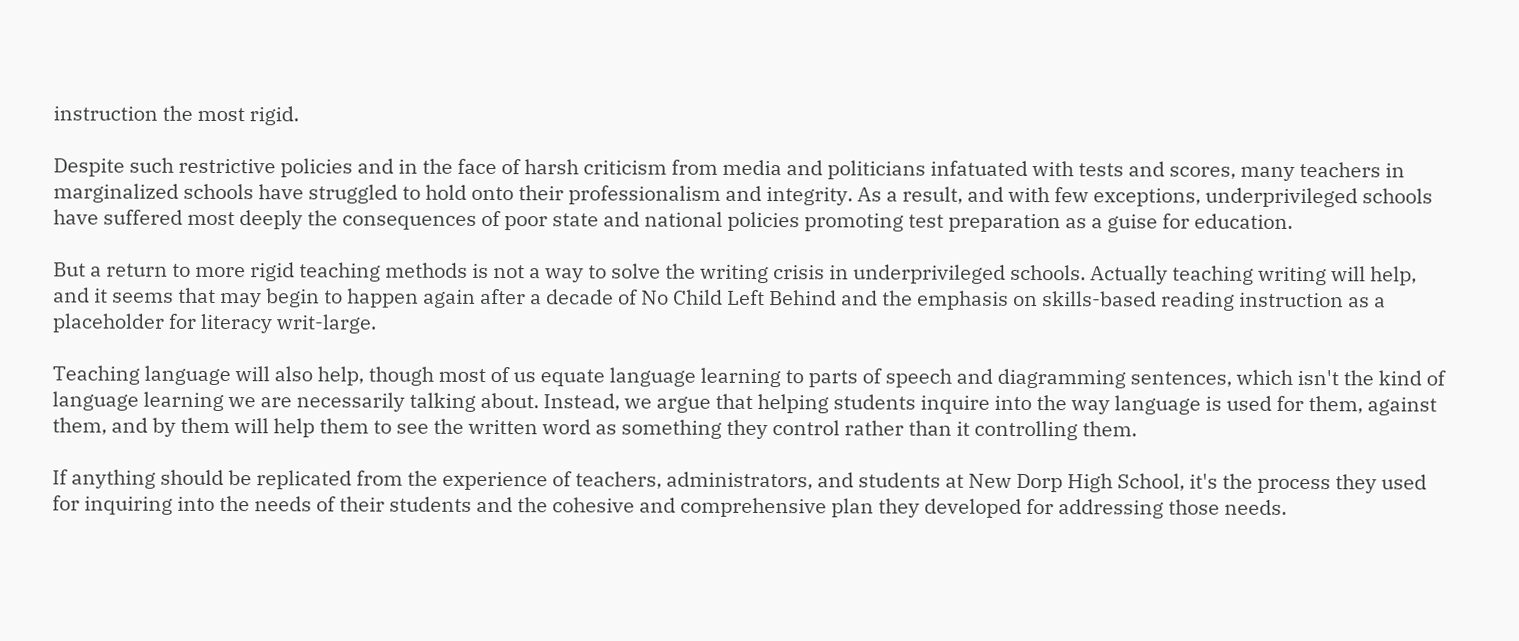instruction the most rigid.

Despite such restrictive policies and in the face of harsh criticism from media and politicians infatuated with tests and scores, many teachers in marginalized schools have struggled to hold onto their professionalism and integrity. As a result, and with few exceptions, underprivileged schools have suffered most deeply the consequences of poor state and national policies promoting test preparation as a guise for education.

But a return to more rigid teaching methods is not a way to solve the writing crisis in underprivileged schools. Actually teaching writing will help, and it seems that may begin to happen again after a decade of No Child Left Behind and the emphasis on skills-based reading instruction as a placeholder for literacy writ-large.

Teaching language will also help, though most of us equate language learning to parts of speech and diagramming sentences, which isn't the kind of language learning we are necessarily talking about. Instead, we argue that helping students inquire into the way language is used for them, against them, and by them will help them to see the written word as something they control rather than it controlling them.

If anything should be replicated from the experience of teachers, administrators, and students at New Dorp High School, it's the process they used for inquiring into the needs of their students and the cohesive and comprehensive plan they developed for addressing those needs.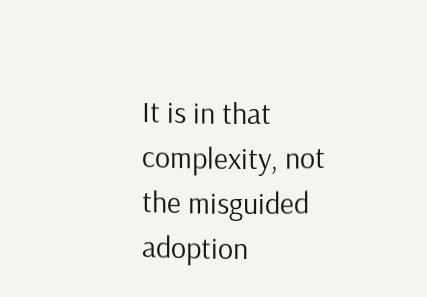It is in that complexity, not the misguided adoption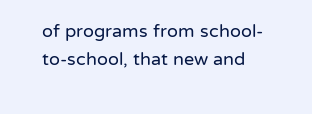of programs from school-to-school, that new and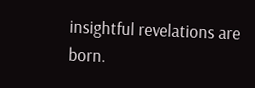insightful revelations are born.